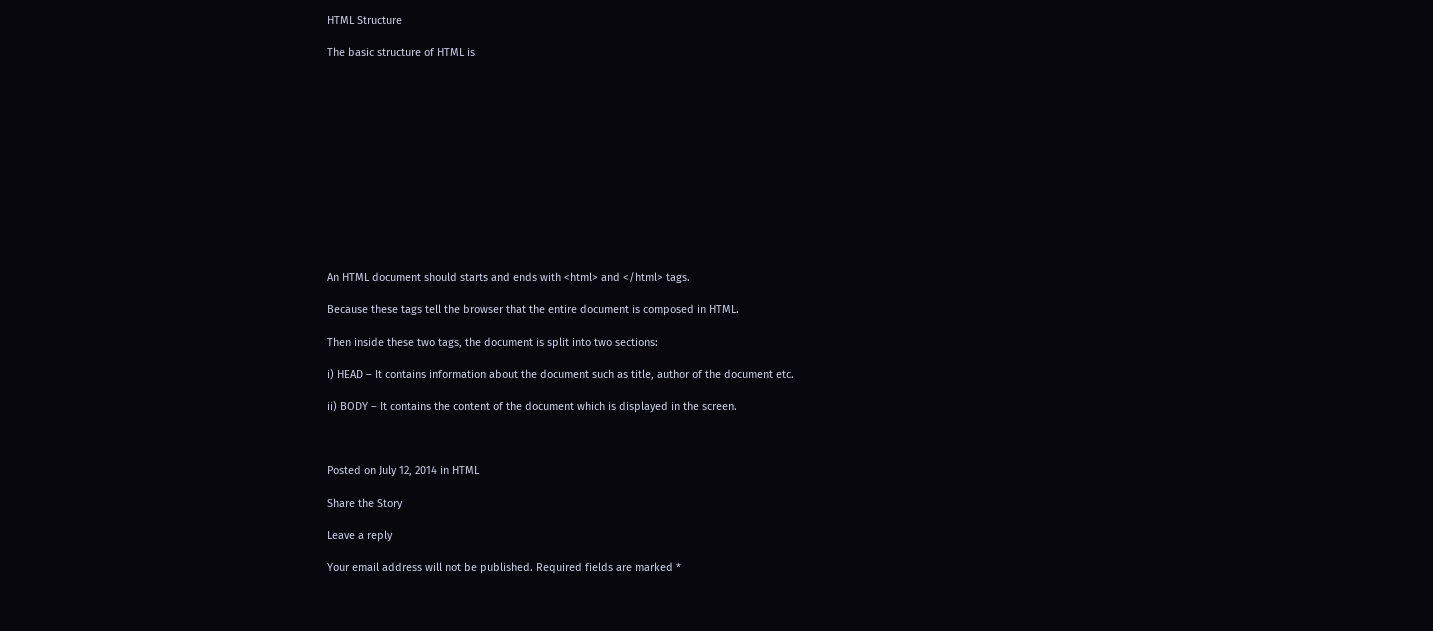HTML Structure

The basic structure of HTML is













An HTML document should starts and ends with <html> and </html> tags.

Because these tags tell the browser that the entire document is composed in HTML.

Then inside these two tags, the document is split into two sections:

i) HEAD – It contains information about the document such as title, author of the document etc.

ii) BODY – It contains the content of the document which is displayed in the screen.



Posted on July 12, 2014 in HTML

Share the Story

Leave a reply

Your email address will not be published. Required fields are marked *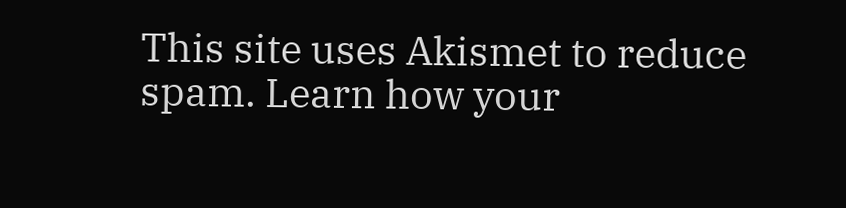This site uses Akismet to reduce spam. Learn how your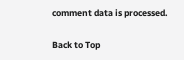comment data is processed.

Back to Top